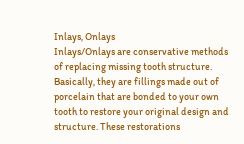Inlays, Onlays
Inlays/Onlays are conservative methods of replacing missing tooth structure. Basically, they are fillings made out of porcelain that are bonded to your own tooth to restore your original design and structure. These restorations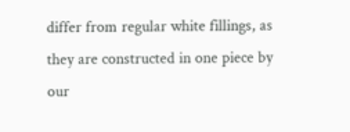differ from regular white fillings, as they are constructed in one piece by our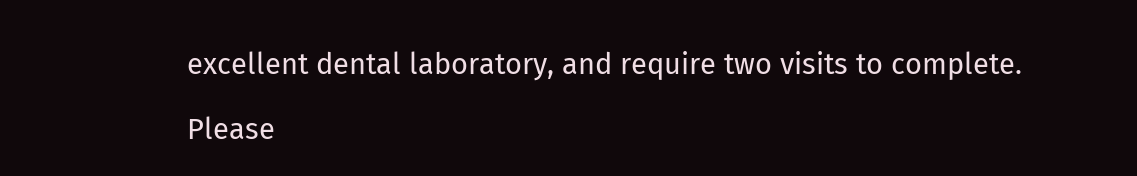excellent dental laboratory, and require two visits to complete.

Please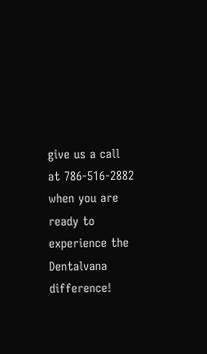give us a call at 786-516-2882 when you are ready to experience the Dentalvana difference!